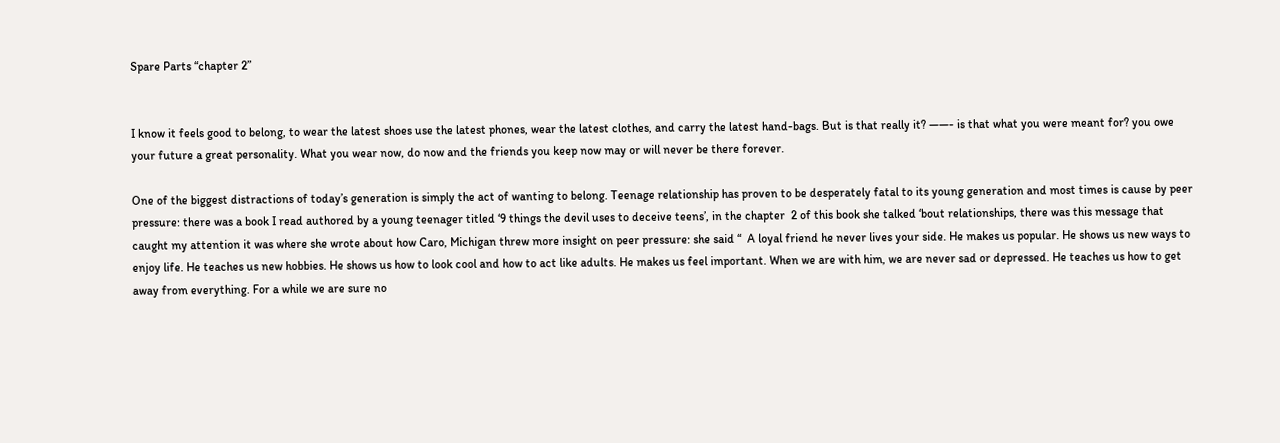Spare Parts “chapter 2”


I know it feels good to belong, to wear the latest shoes use the latest phones, wear the latest clothes, and carry the latest hand-bags. But is that really it? ——- is that what you were meant for? you owe your future a great personality. What you wear now, do now and the friends you keep now may or will never be there forever.

One of the biggest distractions of today’s generation is simply the act of wanting to belong. Teenage relationship has proven to be desperately fatal to its young generation and most times is cause by peer pressure: there was a book I read authored by a young teenager titled ‘9 things the devil uses to deceive teens’, in the chapter  2 of this book she talked ‘bout relationships, there was this message that caught my attention it was where she wrote about how Caro, Michigan threw more insight on peer pressure: she said “  A loyal friend he never lives your side. He makes us popular. He shows us new ways to enjoy life. He teaches us new hobbies. He shows us how to look cool and how to act like adults. He makes us feel important. When we are with him, we are never sad or depressed. He teaches us how to get away from everything. For a while we are sure no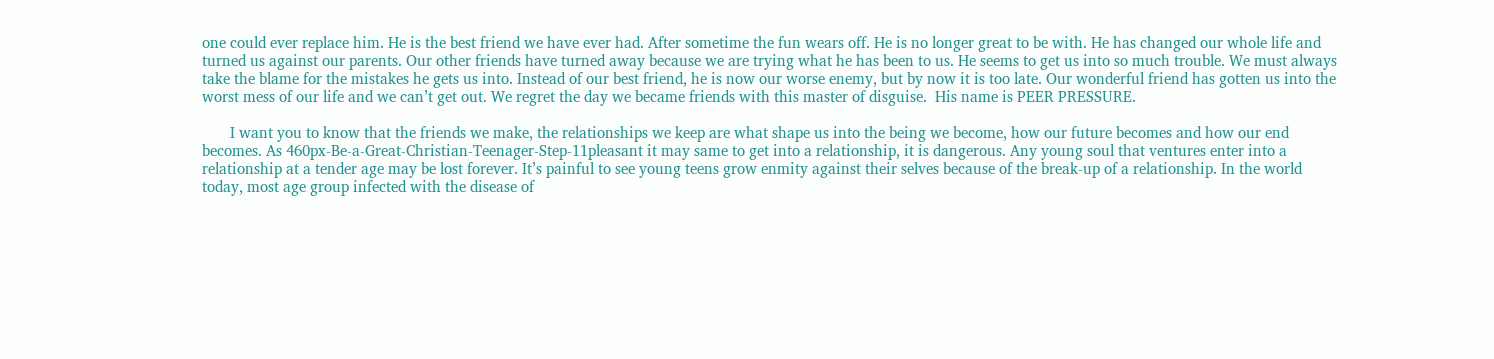one could ever replace him. He is the best friend we have ever had. After sometime the fun wears off. He is no longer great to be with. He has changed our whole life and turned us against our parents. Our other friends have turned away because we are trying what he has been to us. He seems to get us into so much trouble. We must always take the blame for the mistakes he gets us into. Instead of our best friend, he is now our worse enemy, but by now it is too late. Our wonderful friend has gotten us into the worst mess of our life and we can’t get out. We regret the day we became friends with this master of disguise.  His name is PEER PRESSURE.

       I want you to know that the friends we make, the relationships we keep are what shape us into the being we become, how our future becomes and how our end becomes. As 460px-Be-a-Great-Christian-Teenager-Step-11pleasant it may same to get into a relationship, it is dangerous. Any young soul that ventures enter into a relationship at a tender age may be lost forever. It’s painful to see young teens grow enmity against their selves because of the break-up of a relationship. In the world today, most age group infected with the disease of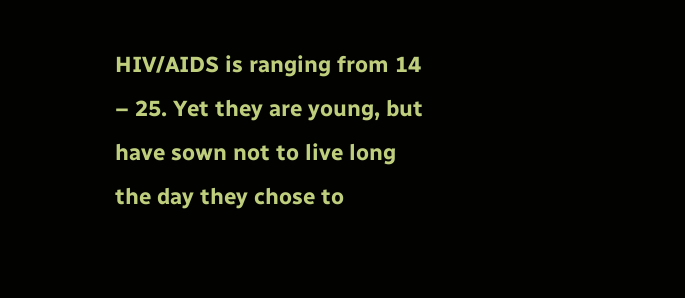HIV/AIDS is ranging from 14 – 25. Yet they are young, but have sown not to live long the day they chose to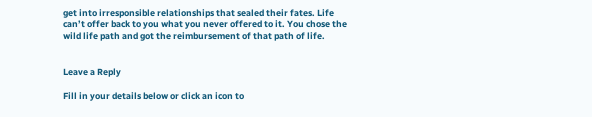get into irresponsible relationships that sealed their fates. Life can’t offer back to you what you never offered to it. You chose the wild life path and got the reimbursement of that path of life.


Leave a Reply

Fill in your details below or click an icon to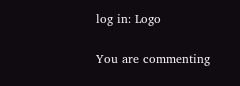log in: Logo

You are commenting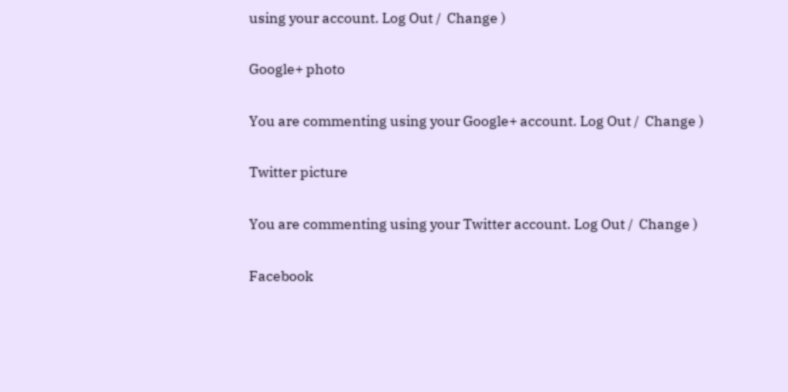using your account. Log Out /  Change )

Google+ photo

You are commenting using your Google+ account. Log Out /  Change )

Twitter picture

You are commenting using your Twitter account. Log Out /  Change )

Facebook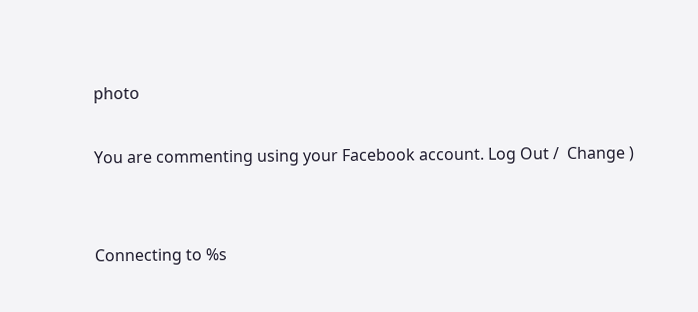photo

You are commenting using your Facebook account. Log Out /  Change )


Connecting to %s